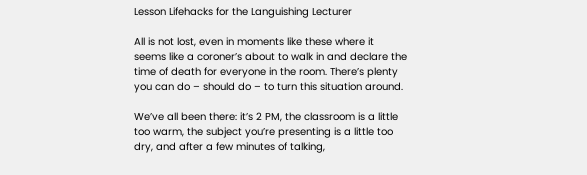Lesson Lifehacks for the Languishing Lecturer

All is not lost, even in moments like these where it seems like a coroner’s about to walk in and declare the time of death for everyone in the room. There’s plenty you can do – should do – to turn this situation around.

We’ve all been there: it’s 2 PM, the classroom is a little too warm, the subject you’re presenting is a little too dry, and after a few minutes of talking,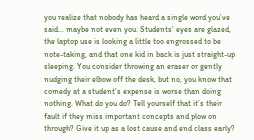you realize that nobody has heard a single word you’ve said… maybe not even you. Students’ eyes are glazed, the laptop use is looking a little too engrossed to be note-taking, and that one kid in back is just straight-up sleeping. You consider throwing an eraser or gently nudging their elbow off the desk, but no, you know that comedy at a student’s expense is worse than doing nothing. What do you do? Tell yourself that it’s their fault if they miss important concepts and plow on through? Give it up as a lost cause and end class early?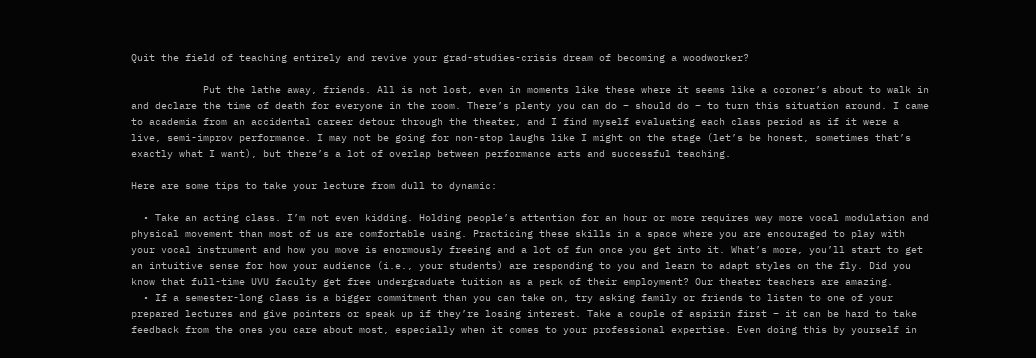Quit the field of teaching entirely and revive your grad-studies-crisis dream of becoming a woodworker?

            Put the lathe away, friends. All is not lost, even in moments like these where it seems like a coroner’s about to walk in and declare the time of death for everyone in the room. There’s plenty you can do – should do – to turn this situation around. I came to academia from an accidental career detour through the theater, and I find myself evaluating each class period as if it were a live, semi-improv performance. I may not be going for non-stop laughs like I might on the stage (let’s be honest, sometimes that’s exactly what I want), but there’s a lot of overlap between performance arts and successful teaching.

Here are some tips to take your lecture from dull to dynamic:

  • Take an acting class. I’m not even kidding. Holding people’s attention for an hour or more requires way more vocal modulation and physical movement than most of us are comfortable using. Practicing these skills in a space where you are encouraged to play with your vocal instrument and how you move is enormously freeing and a lot of fun once you get into it. What’s more, you’ll start to get an intuitive sense for how your audience (i.e., your students) are responding to you and learn to adapt styles on the fly. Did you know that full-time UVU faculty get free undergraduate tuition as a perk of their employment? Our theater teachers are amazing.
  • If a semester-long class is a bigger commitment than you can take on, try asking family or friends to listen to one of your prepared lectures and give pointers or speak up if they’re losing interest. Take a couple of aspirin first – it can be hard to take feedback from the ones you care about most, especially when it comes to your professional expertise. Even doing this by yourself in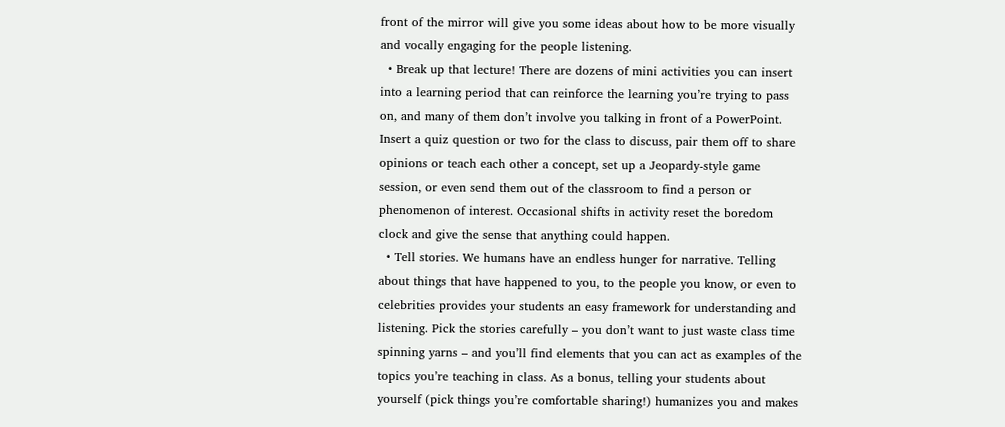front of the mirror will give you some ideas about how to be more visually and vocally engaging for the people listening.
  • Break up that lecture! There are dozens of mini activities you can insert into a learning period that can reinforce the learning you’re trying to pass on, and many of them don’t involve you talking in front of a PowerPoint. Insert a quiz question or two for the class to discuss, pair them off to share opinions or teach each other a concept, set up a Jeopardy-style game session, or even send them out of the classroom to find a person or phenomenon of interest. Occasional shifts in activity reset the boredom clock and give the sense that anything could happen.
  • Tell stories. We humans have an endless hunger for narrative. Telling about things that have happened to you, to the people you know, or even to celebrities provides your students an easy framework for understanding and listening. Pick the stories carefully – you don’t want to just waste class time spinning yarns – and you’ll find elements that you can act as examples of the topics you’re teaching in class. As a bonus, telling your students about yourself (pick things you’re comfortable sharing!) humanizes you and makes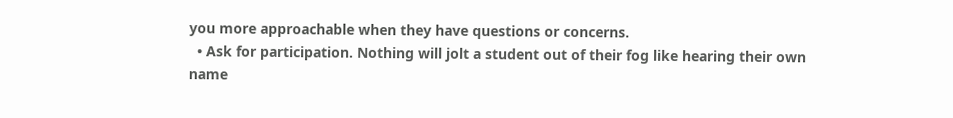you more approachable when they have questions or concerns.
  • Ask for participation. Nothing will jolt a student out of their fog like hearing their own name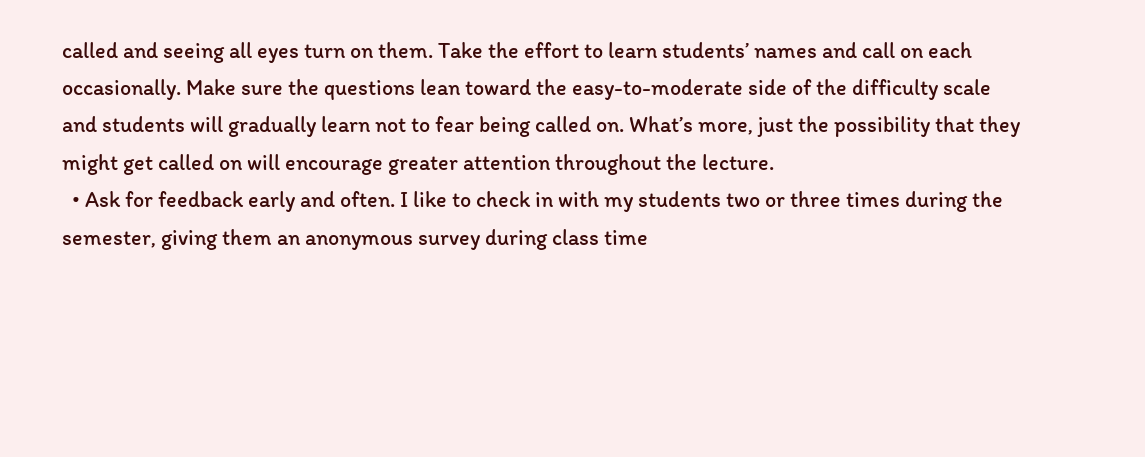called and seeing all eyes turn on them. Take the effort to learn students’ names and call on each occasionally. Make sure the questions lean toward the easy-to-moderate side of the difficulty scale and students will gradually learn not to fear being called on. What’s more, just the possibility that they might get called on will encourage greater attention throughout the lecture.
  • Ask for feedback early and often. I like to check in with my students two or three times during the semester, giving them an anonymous survey during class time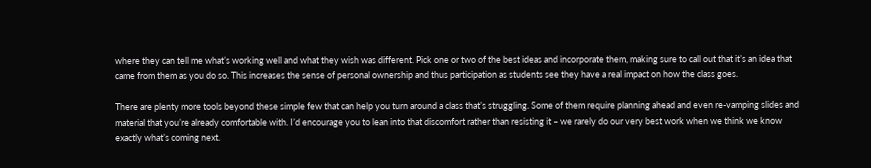where they can tell me what’s working well and what they wish was different. Pick one or two of the best ideas and incorporate them, making sure to call out that it’s an idea that came from them as you do so. This increases the sense of personal ownership and thus participation as students see they have a real impact on how the class goes.

There are plenty more tools beyond these simple few that can help you turn around a class that’s struggling. Some of them require planning ahead and even re-vamping slides and material that you’re already comfortable with. I’d encourage you to lean into that discomfort rather than resisting it – we rarely do our very best work when we think we know exactly what’s coming next.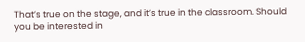That’s true on the stage, and it’s true in the classroom. Should you be interested in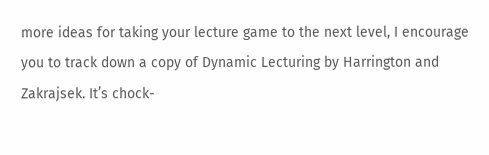more ideas for taking your lecture game to the next level, I encourage you to track down a copy of Dynamic Lecturing by Harrington and Zakrajsek. It’s chock-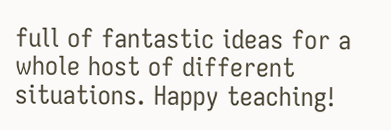full of fantastic ideas for a whole host of different situations. Happy teaching!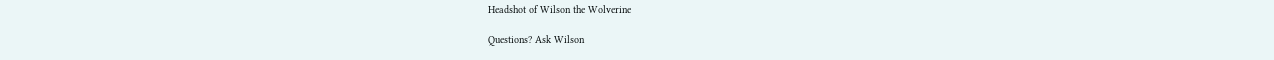Headshot of Wilson the Wolverine

Questions? Ask Wilson